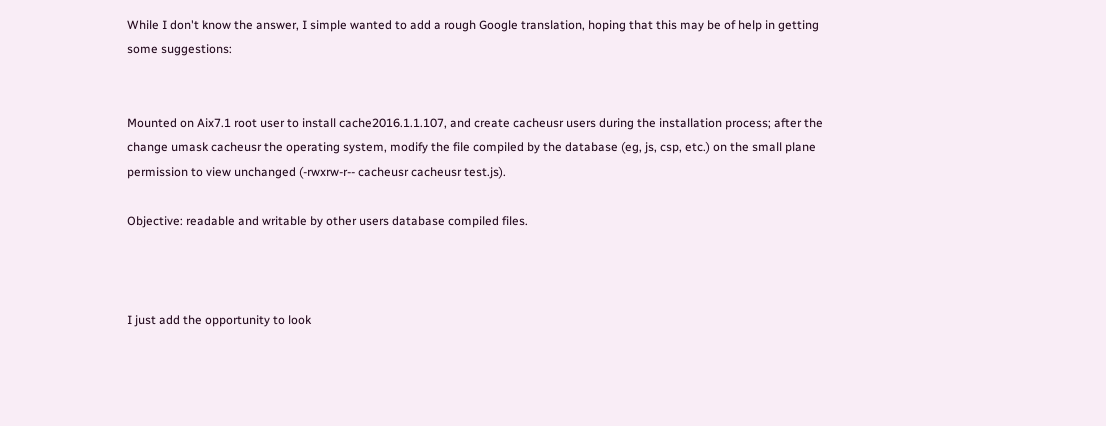While I don't know the answer, I simple wanted to add a rough Google translation, hoping that this may be of help in getting some suggestions:


Mounted on Aix7.1 root user to install cache2016.1.1.107, and create cacheusr users during the installation process; after the change umask cacheusr the operating system, modify the file compiled by the database (eg, js, csp, etc.) on the small plane permission to view unchanged (-rwxrw-r-- cacheusr cacheusr test.js).

Objective: readable and writable by other users database compiled files.



I just add the opportunity to look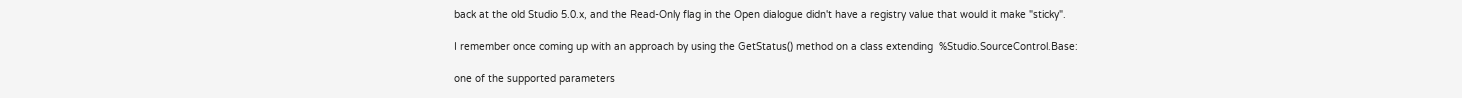back at the old Studio 5.0.x, and the Read-Only flag in the Open dialogue didn't have a registry value that would it make "sticky".

I remember once coming up with an approach by using the GetStatus() method on a class extending  %Studio.SourceControl.Base:

one of the supported parameters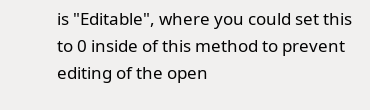is "Editable", where you could set this to 0 inside of this method to prevent editing of the open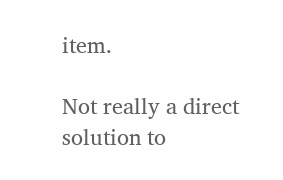item.

Not really a direct solution to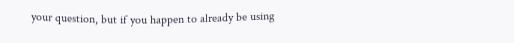your question, but if you happen to already be using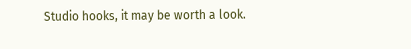Studio hooks, it may be worth a look.